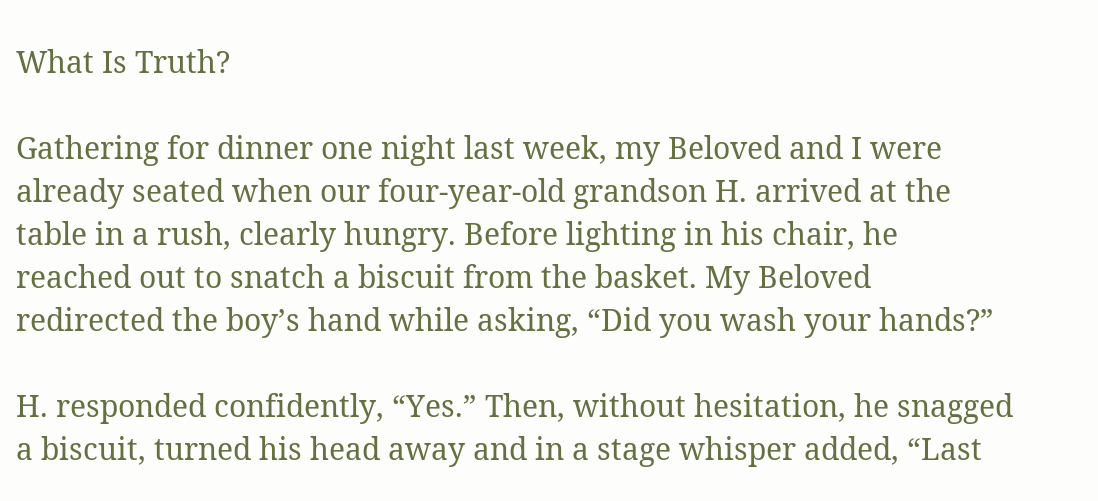What Is Truth?

Gathering for dinner one night last week, my Beloved and I were already seated when our four-year-old grandson H. arrived at the table in a rush, clearly hungry. Before lighting in his chair, he reached out to snatch a biscuit from the basket. My Beloved redirected the boy’s hand while asking, “Did you wash your hands?”

H. responded confidently, “Yes.” Then, without hesitation, he snagged a biscuit, turned his head away and in a stage whisper added, “Last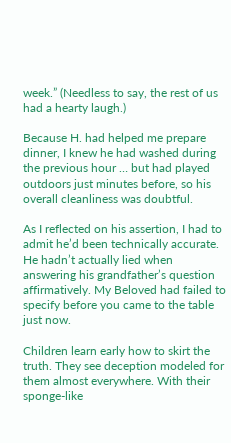week.” (Needless to say, the rest of us had a hearty laugh.)

Because H. had helped me prepare dinner, I knew he had washed during the previous hour … but had played outdoors just minutes before, so his overall cleanliness was doubtful.

As I reflected on his assertion, I had to admit he’d been technically accurate. He hadn’t actually lied when answering his grandfather’s question affirmatively. My Beloved had failed to specify before you came to the table just now.

Children learn early how to skirt the truth. They see deception modeled for them almost everywhere. With their sponge-like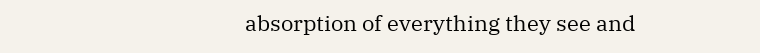absorption of everything they see and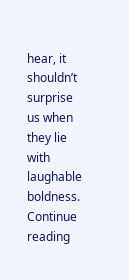hear, it shouldn’t surprise us when they lie with laughable boldness. Continue reading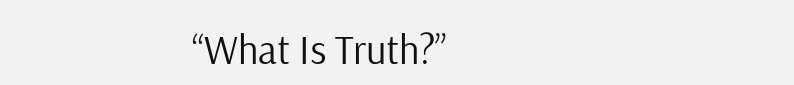“What Is Truth?”